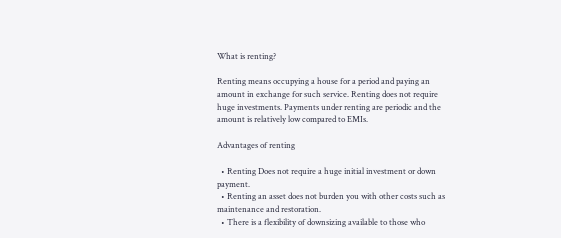What is renting?

Renting means occupying a house for a period and paying an amount in exchange for such service. Renting does not require huge investments. Payments under renting are periodic and the amount is relatively low compared to EMIs.

Advantages of renting

  • Renting Does not require a huge initial investment or down payment.
  • Renting an asset does not burden you with other costs such as maintenance and restoration.
  • There is a flexibility of downsizing available to those who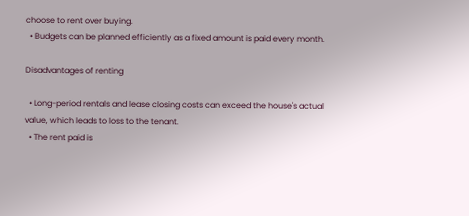choose to rent over buying.
  • Budgets can be planned efficiently as a fixed amount is paid every month.

Disadvantages of renting

  • Long-period rentals and lease closing costs can exceed the house's actual value, which leads to loss to the tenant.
  • The rent paid is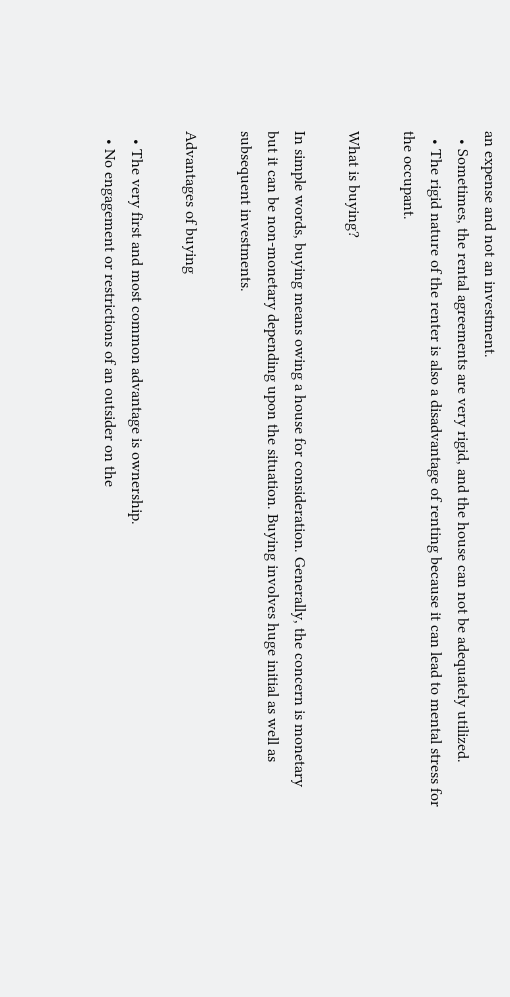an expense and not an investment.
  • Sometimes, the rental agreements are very rigid, and the house can not be adequately utilized.
  • The rigid nature of the renter is also a disadvantage of renting because it can lead to mental stress for the occupant.

What is buying?

In simple words, buying means owing a house for consideration. Generally, the concern is monetary but it can be non-monetary depending upon the situation. Buying involves huge initial as well as subsequent investments.

Advantages of buying

  • The very first and most common advantage is ownership.
  • No engagement or restrictions of an outsider on the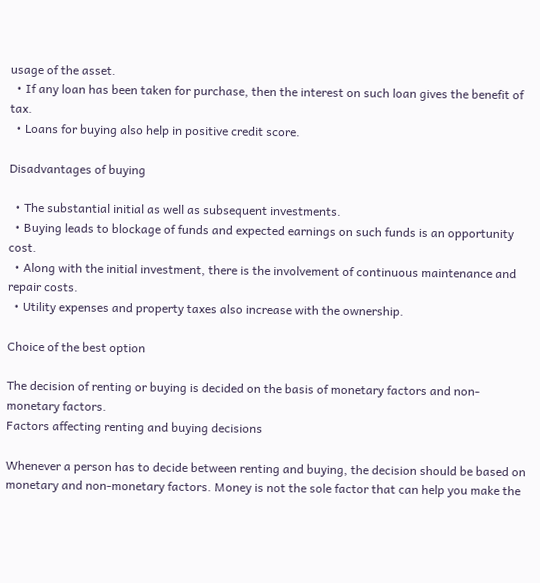usage of the asset.
  • If any loan has been taken for purchase, then the interest on such loan gives the benefit of tax.
  • Loans for buying also help in positive credit score.

Disadvantages of buying

  • The substantial initial as well as subsequent investments.
  • Buying leads to blockage of funds and expected earnings on such funds is an opportunity cost.
  • Along with the initial investment, there is the involvement of continuous maintenance and repair costs.
  • Utility expenses and property taxes also increase with the ownership.

Choice of the best option

The decision of renting or buying is decided on the basis of monetary factors and non-monetary factors.
Factors affecting renting and buying decisions

Whenever a person has to decide between renting and buying, the decision should be based on monetary and non-monetary factors. Money is not the sole factor that can help you make the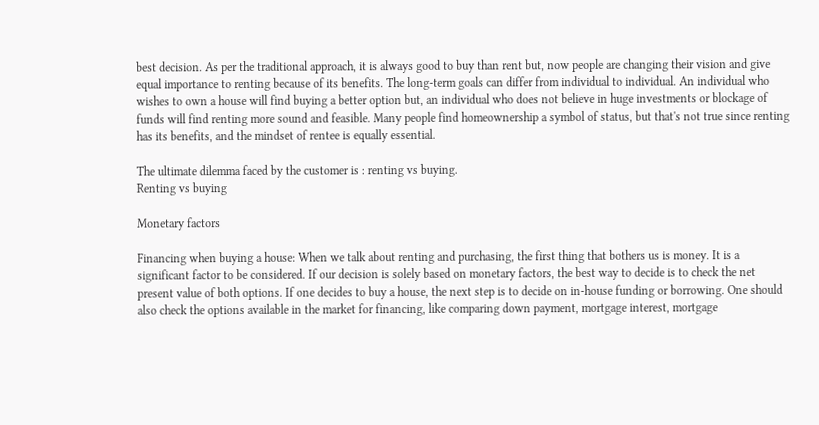best decision. As per the traditional approach, it is always good to buy than rent but, now people are changing their vision and give equal importance to renting because of its benefits. The long-term goals can differ from individual to individual. An individual who wishes to own a house will find buying a better option but, an individual who does not believe in huge investments or blockage of funds will find renting more sound and feasible. Many people find homeownership a symbol of status, but that's not true since renting has its benefits, and the mindset of rentee is equally essential.

The ultimate dilemma faced by the customer is : renting vs buying.
Renting vs buying

Monetary factors

Financing when buying a house: When we talk about renting and purchasing, the first thing that bothers us is money. It is a significant factor to be considered. If our decision is solely based on monetary factors, the best way to decide is to check the net present value of both options. If one decides to buy a house, the next step is to decide on in-house funding or borrowing. One should also check the options available in the market for financing, like comparing down payment, mortgage interest, mortgage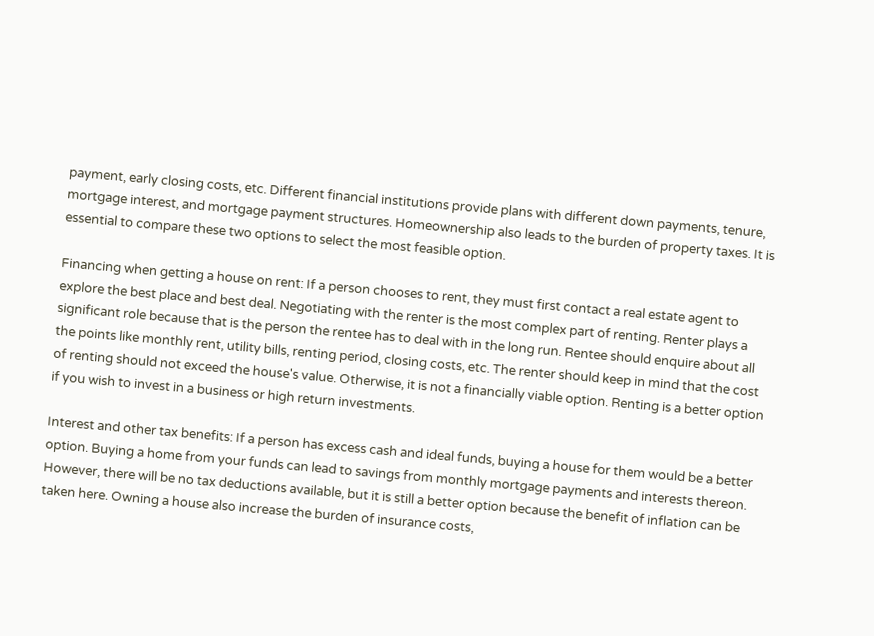payment, early closing costs, etc. Different financial institutions provide plans with different down payments, tenure, mortgage interest, and mortgage payment structures. Homeownership also leads to the burden of property taxes. It is essential to compare these two options to select the most feasible option.

Financing when getting a house on rent: If a person chooses to rent, they must first contact a real estate agent to explore the best place and best deal. Negotiating with the renter is the most complex part of renting. Renter plays a significant role because that is the person the rentee has to deal with in the long run. Rentee should enquire about all the points like monthly rent, utility bills, renting period, closing costs, etc. The renter should keep in mind that the cost of renting should not exceed the house's value. Otherwise, it is not a financially viable option. Renting is a better option if you wish to invest in a business or high return investments.

Interest and other tax benefits: If a person has excess cash and ideal funds, buying a house for them would be a better option. Buying a home from your funds can lead to savings from monthly mortgage payments and interests thereon. However, there will be no tax deductions available, but it is still a better option because the benefit of inflation can be taken here. Owning a house also increase the burden of insurance costs,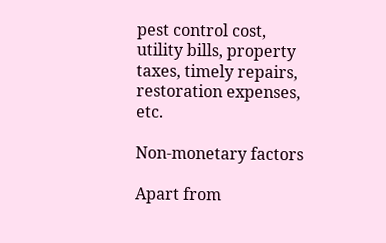pest control cost, utility bills, property taxes, timely repairs, restoration expenses, etc.

Non-monetary factors

Apart from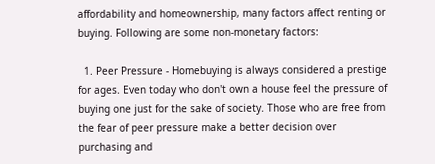affordability and homeownership, many factors affect renting or buying. Following are some non-monetary factors:

  1. Peer Pressure - Homebuying is always considered a prestige for ages. Even today who don't own a house feel the pressure of buying one just for the sake of society. Those who are free from the fear of peer pressure make a better decision over purchasing and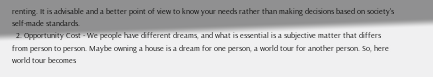renting. It is advisable and a better point of view to know your needs rather than making decisions based on society's self-made standards.
  2. Opportunity Cost - We people have different dreams, and what is essential is a subjective matter that differs from person to person. Maybe owning a house is a dream for one person, a world tour for another person. So, here world tour becomes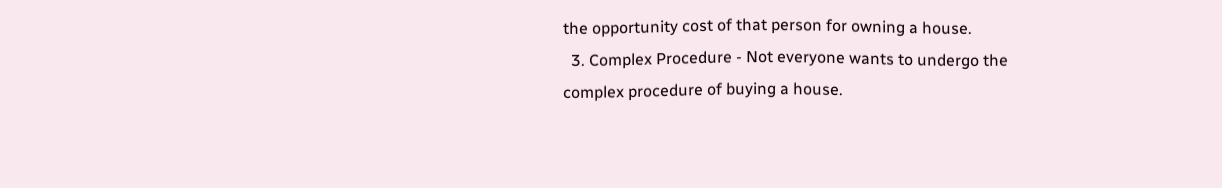the opportunity cost of that person for owning a house.
  3. Complex Procedure - Not everyone wants to undergo the complex procedure of buying a house.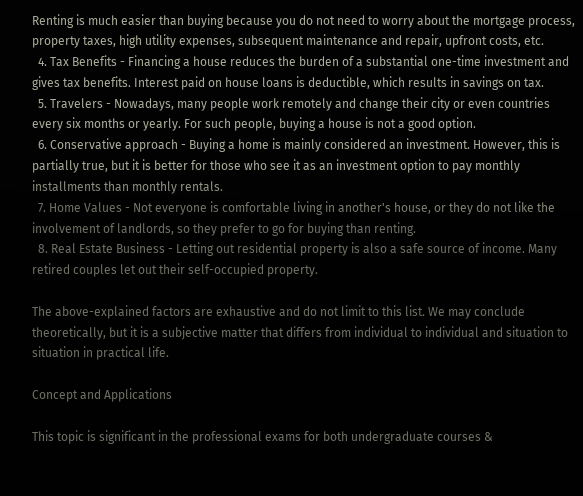Renting is much easier than buying because you do not need to worry about the mortgage process, property taxes, high utility expenses, subsequent maintenance and repair, upfront costs, etc.
  4. Tax Benefits - Financing a house reduces the burden of a substantial one-time investment and gives tax benefits. Interest paid on house loans is deductible, which results in savings on tax.
  5. Travelers - Nowadays, many people work remotely and change their city or even countries every six months or yearly. For such people, buying a house is not a good option.
  6. Conservative approach - Buying a home is mainly considered an investment. However, this is partially true, but it is better for those who see it as an investment option to pay monthly installments than monthly rentals.
  7. Home Values - Not everyone is comfortable living in another's house, or they do not like the involvement of landlords, so they prefer to go for buying than renting.
  8. Real Estate Business - Letting out residential property is also a safe source of income. Many retired couples let out their self-occupied property.

The above-explained factors are exhaustive and do not limit to this list. We may conclude theoretically, but it is a subjective matter that differs from individual to individual and situation to situation in practical life.

Concept and Applications

This topic is significant in the professional exams for both undergraduate courses &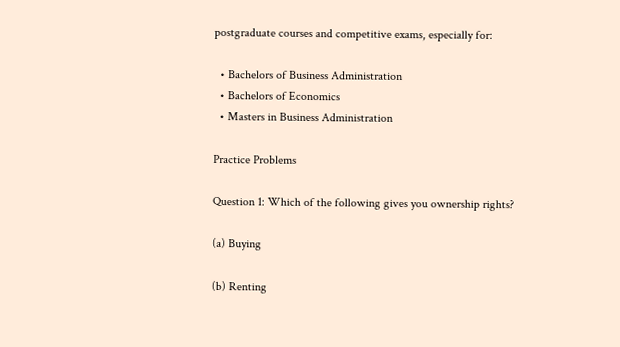postgraduate courses and competitive exams, especially for:

  • Bachelors of Business Administration
  • Bachelors of Economics
  • Masters in Business Administration

Practice Problems

Question 1: Which of the following gives you ownership rights?

(a) Buying

(b) Renting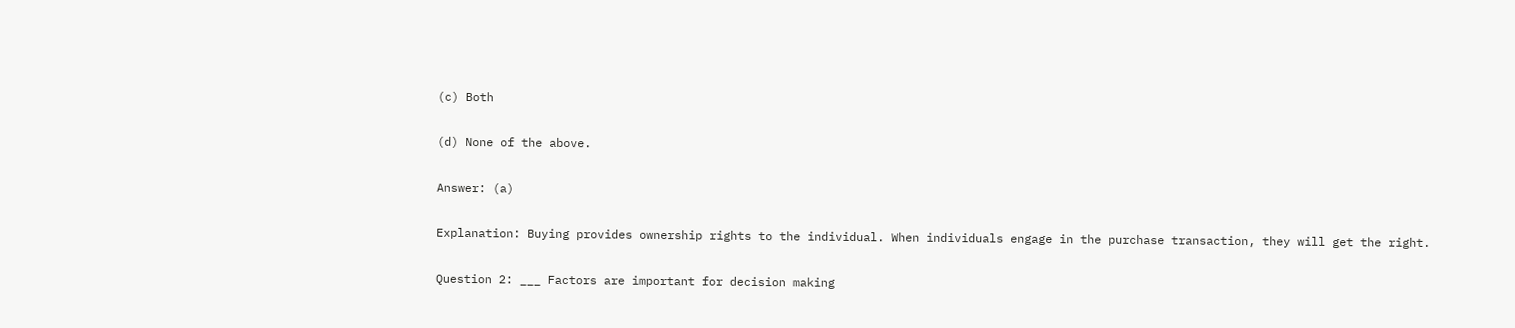(c) Both

(d) None of the above.

Answer: (a)

Explanation: Buying provides ownership rights to the individual. When individuals engage in the purchase transaction, they will get the right.

Question 2: ___ Factors are important for decision making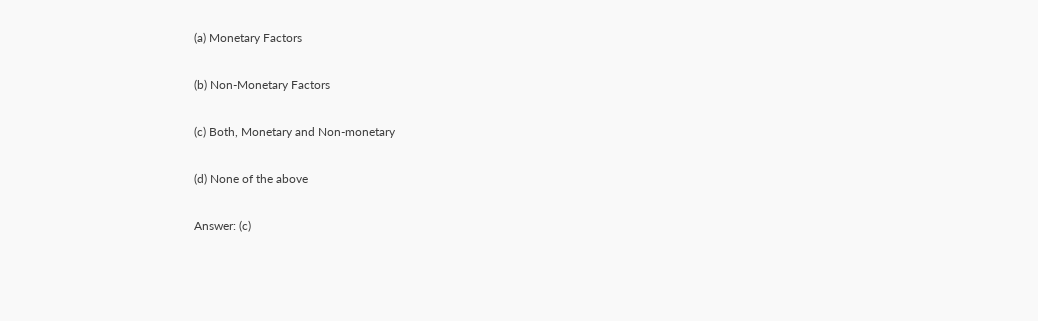(a) Monetary Factors

(b) Non-Monetary Factors

(c) Both, Monetary and Non-monetary

(d) None of the above

Answer: (c)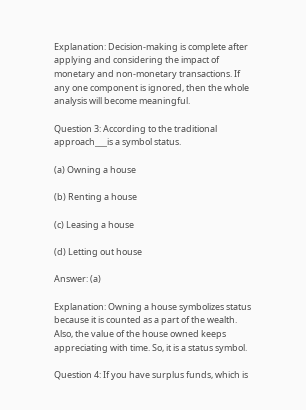Explanation: Decision-making is complete after applying and considering the impact of monetary and non-monetary transactions. If any one component is ignored, then the whole analysis will become meaningful.

Question 3: According to the traditional approach___is a symbol status.

(a) Owning a house

(b) Renting a house

(c) Leasing a house

(d) Letting out house

Answer: (a)

Explanation: Owning a house symbolizes status because it is counted as a part of the wealth. Also, the value of the house owned keeps appreciating with time. So, it is a status symbol.

Question 4: If you have surplus funds, which is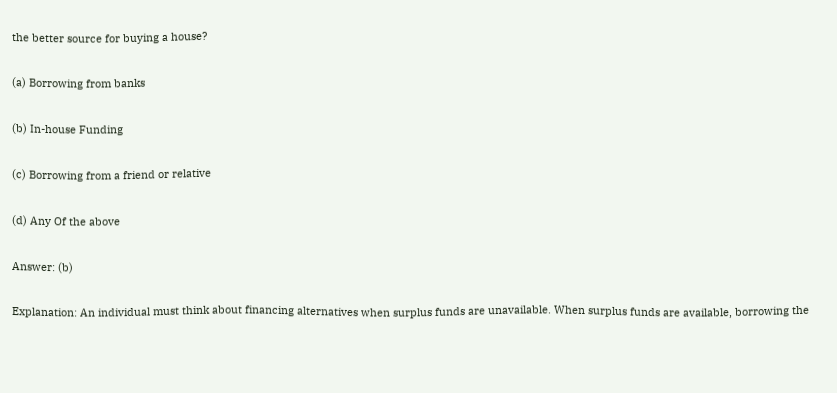the better source for buying a house?

(a) Borrowing from banks

(b) In-house Funding

(c) Borrowing from a friend or relative

(d) Any Of the above

Answer: (b)

Explanation: An individual must think about financing alternatives when surplus funds are unavailable. When surplus funds are available, borrowing the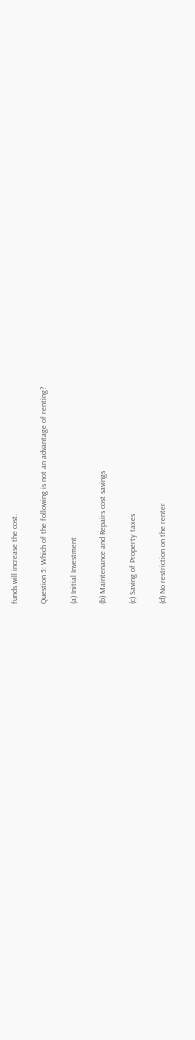funds will increase the cost.

Question 5: Which of the following is not an advantage of renting?

(a) Initial Investment

(b) Maintenance and Repairs cost savings

(c) Saving of Property taxes

(d) No restriction on the renter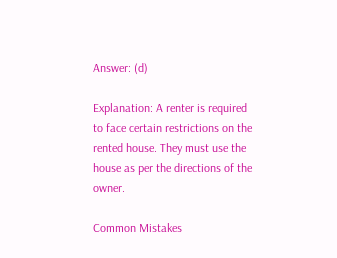Answer: (d)

Explanation: A renter is required to face certain restrictions on the rented house. They must use the house as per the directions of the owner.

Common Mistakes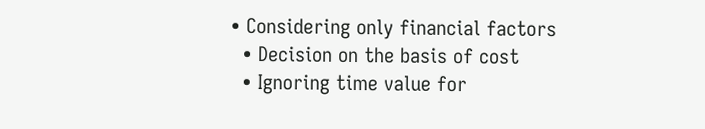• Considering only financial factors
  • Decision on the basis of cost
  • Ignoring time value for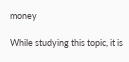money

While studying this topic, it is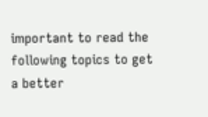important to read the following topics to get a better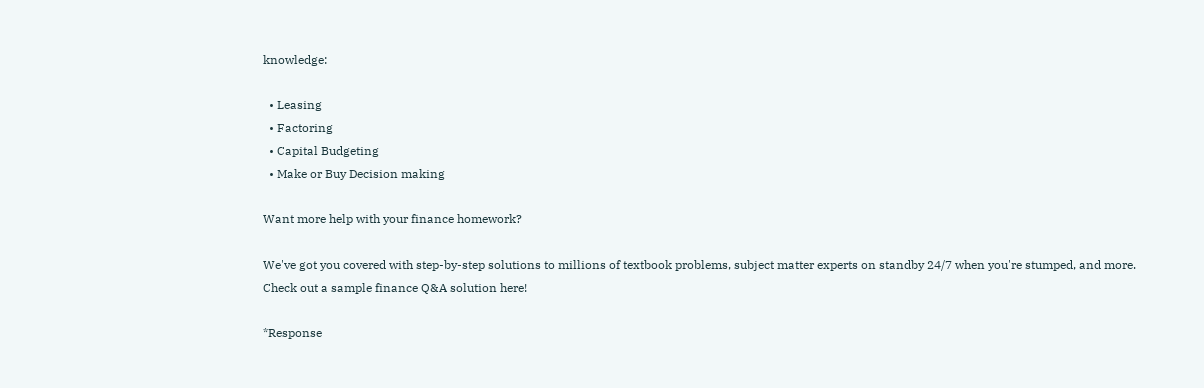knowledge:

  • Leasing
  • Factoring
  • Capital Budgeting
  • Make or Buy Decision making

Want more help with your finance homework?

We've got you covered with step-by-step solutions to millions of textbook problems, subject matter experts on standby 24/7 when you're stumped, and more.
Check out a sample finance Q&A solution here!

*Response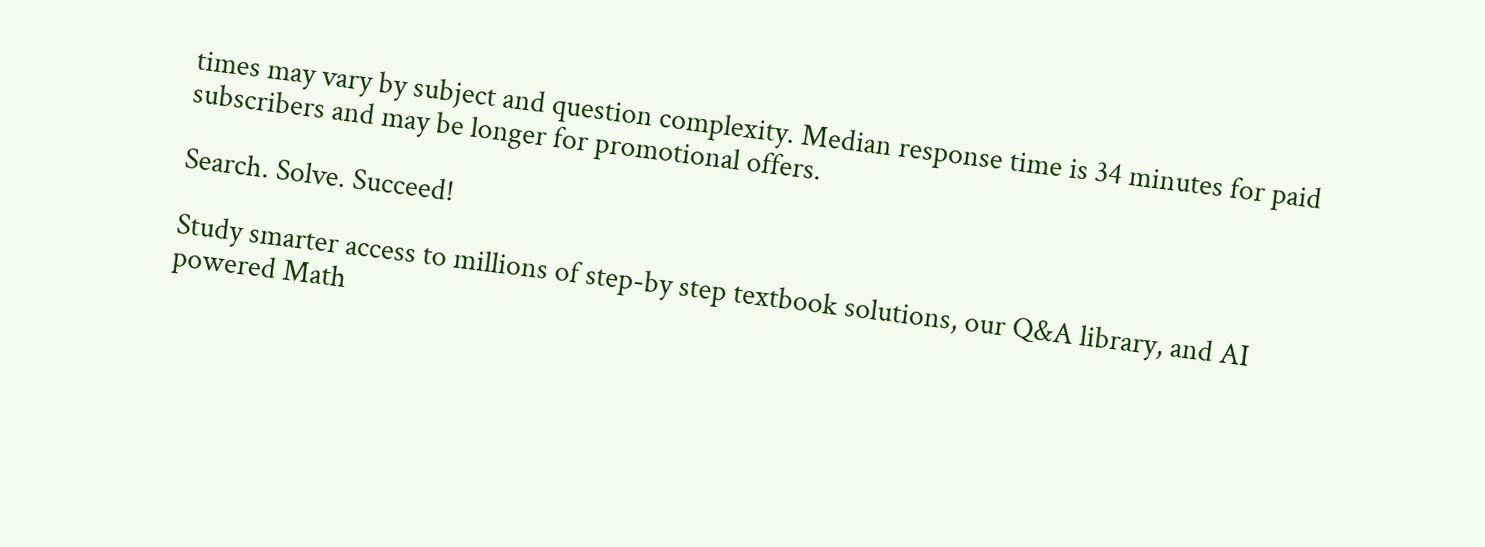times may vary by subject and question complexity. Median response time is 34 minutes for paid subscribers and may be longer for promotional offers.

Search. Solve. Succeed!

Study smarter access to millions of step-by step textbook solutions, our Q&A library, and AI powered Math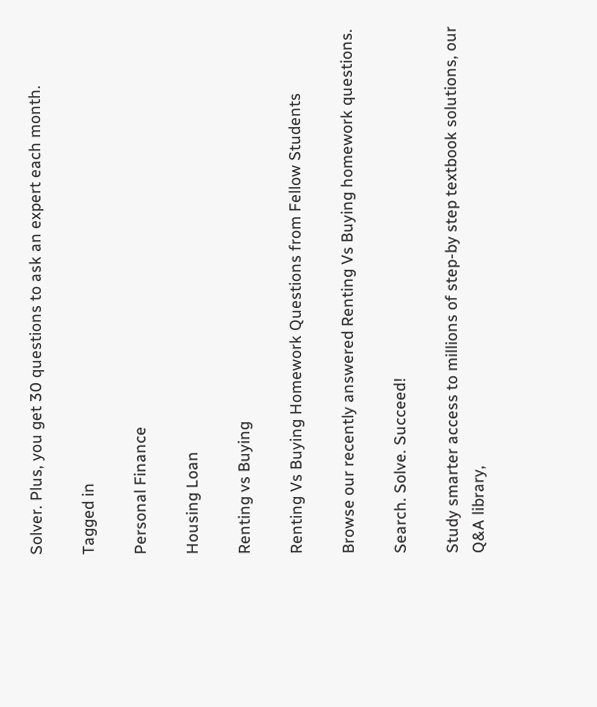Solver. Plus, you get 30 questions to ask an expert each month.

Tagged in

Personal Finance

Housing Loan

Renting vs Buying

Renting Vs Buying Homework Questions from Fellow Students

Browse our recently answered Renting Vs Buying homework questions.

Search. Solve. Succeed!

Study smarter access to millions of step-by step textbook solutions, our Q&A library,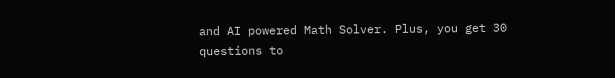and AI powered Math Solver. Plus, you get 30 questions to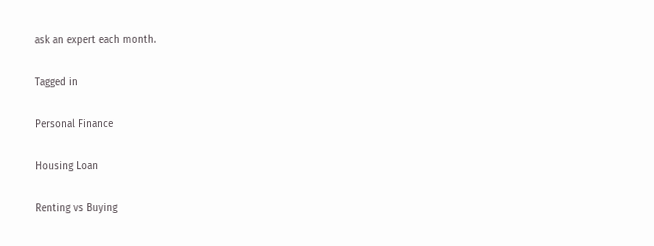ask an expert each month.

Tagged in

Personal Finance

Housing Loan

Renting vs Buying